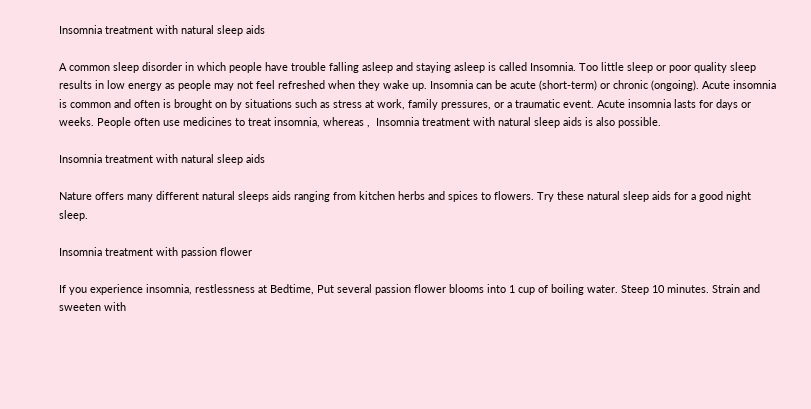Insomnia treatment with natural sleep aids

A common sleep disorder in which people have trouble falling asleep and staying asleep is called Insomnia. Too little sleep or poor quality sleep results in low energy as people may not feel refreshed when they wake up. Insomnia can be acute (short-term) or chronic (ongoing). Acute insomnia is common and often is brought on by situations such as stress at work, family pressures, or a traumatic event. Acute insomnia lasts for days or weeks. People often use medicines to treat insomnia, whereas ,  Insomnia treatment with natural sleep aids is also possible.

Insomnia treatment with natural sleep aids

Nature offers many different natural sleeps aids ranging from kitchen herbs and spices to flowers. Try these natural sleep aids for a good night sleep.

Insomnia treatment with passion flower

If you experience insomnia, restlessness at Bedtime, Put several passion flower blooms into 1 cup of boiling water. Steep 10 minutes. Strain and sweeten with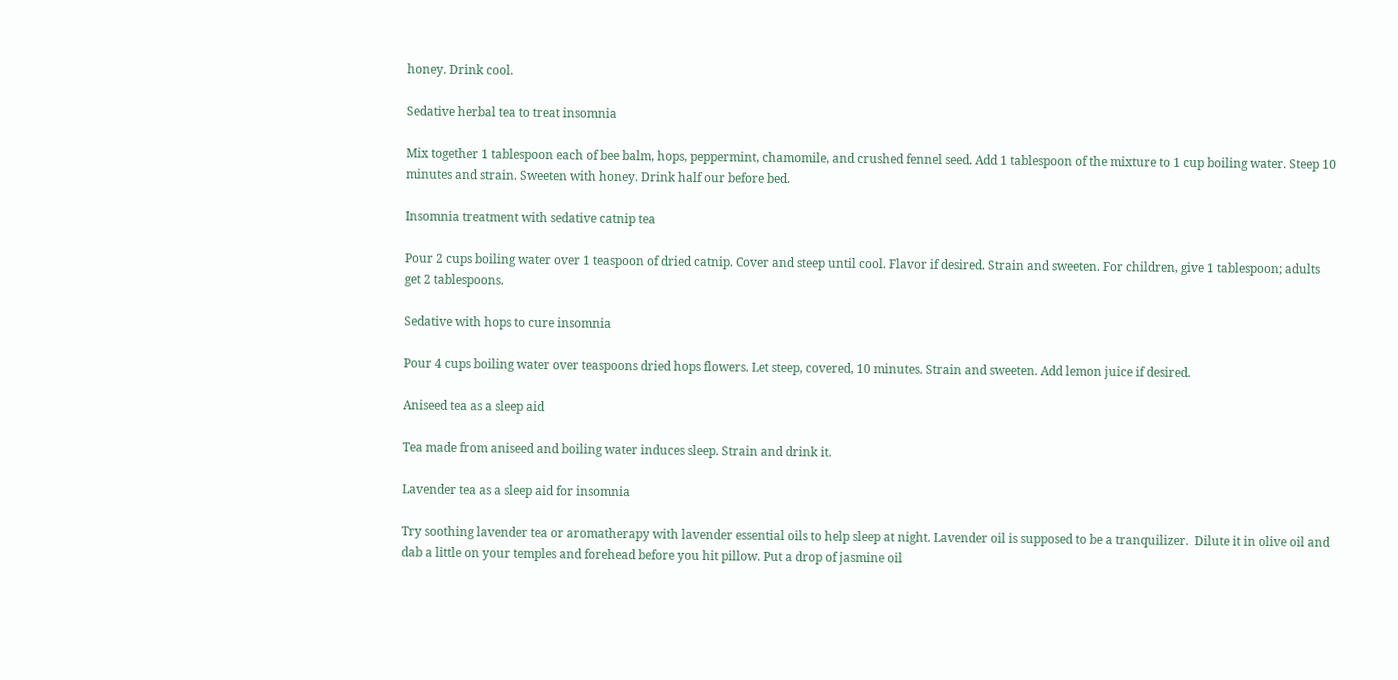honey. Drink cool.

Sedative herbal tea to treat insomnia

Mix together 1 tablespoon each of bee balm, hops, peppermint, chamomile, and crushed fennel seed. Add 1 tablespoon of the mixture to 1 cup boiling water. Steep 10 minutes and strain. Sweeten with honey. Drink half our before bed.

Insomnia treatment with sedative catnip tea

Pour 2 cups boiling water over 1 teaspoon of dried catnip. Cover and steep until cool. Flavor if desired. Strain and sweeten. For children, give 1 tablespoon; adults get 2 tablespoons.

Sedative with hops to cure insomnia

Pour 4 cups boiling water over teaspoons dried hops flowers. Let steep, covered, 10 minutes. Strain and sweeten. Add lemon juice if desired.

Aniseed tea as a sleep aid

Tea made from aniseed and boiling water induces sleep. Strain and drink it.

Lavender tea as a sleep aid for insomnia

Try soothing lavender tea or aromatherapy with lavender essential oils to help sleep at night. Lavender oil is supposed to be a tranquilizer.  Dilute it in olive oil and dab a little on your temples and forehead before you hit pillow. Put a drop of jasmine oil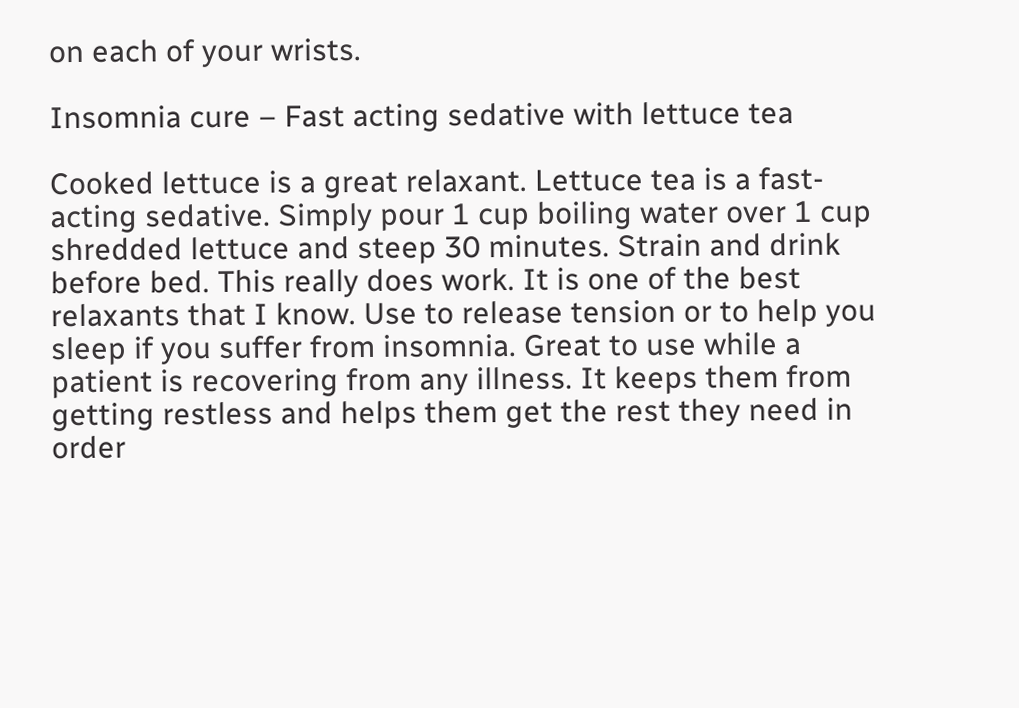on each of your wrists.

Insomnia cure – Fast acting sedative with lettuce tea

Cooked lettuce is a great relaxant. Lettuce tea is a fast-acting sedative. Simply pour 1 cup boiling water over 1 cup shredded lettuce and steep 30 minutes. Strain and drink before bed. This really does work. It is one of the best relaxants that I know. Use to release tension or to help you sleep if you suffer from insomnia. Great to use while a patient is recovering from any illness. It keeps them from getting restless and helps them get the rest they need in order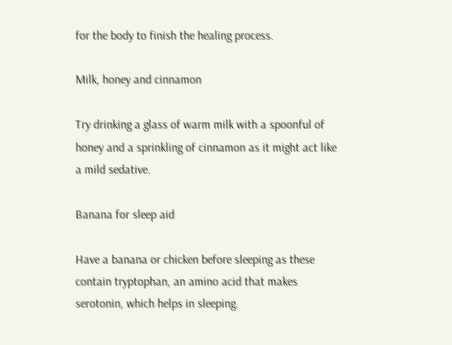for the body to finish the healing process.

Milk, honey and cinnamon

Try drinking a glass of warm milk with a spoonful of honey and a sprinkling of cinnamon as it might act like a mild sedative.

Banana for sleep aid

Have a banana or chicken before sleeping as these contain tryptophan, an amino acid that makes serotonin, which helps in sleeping.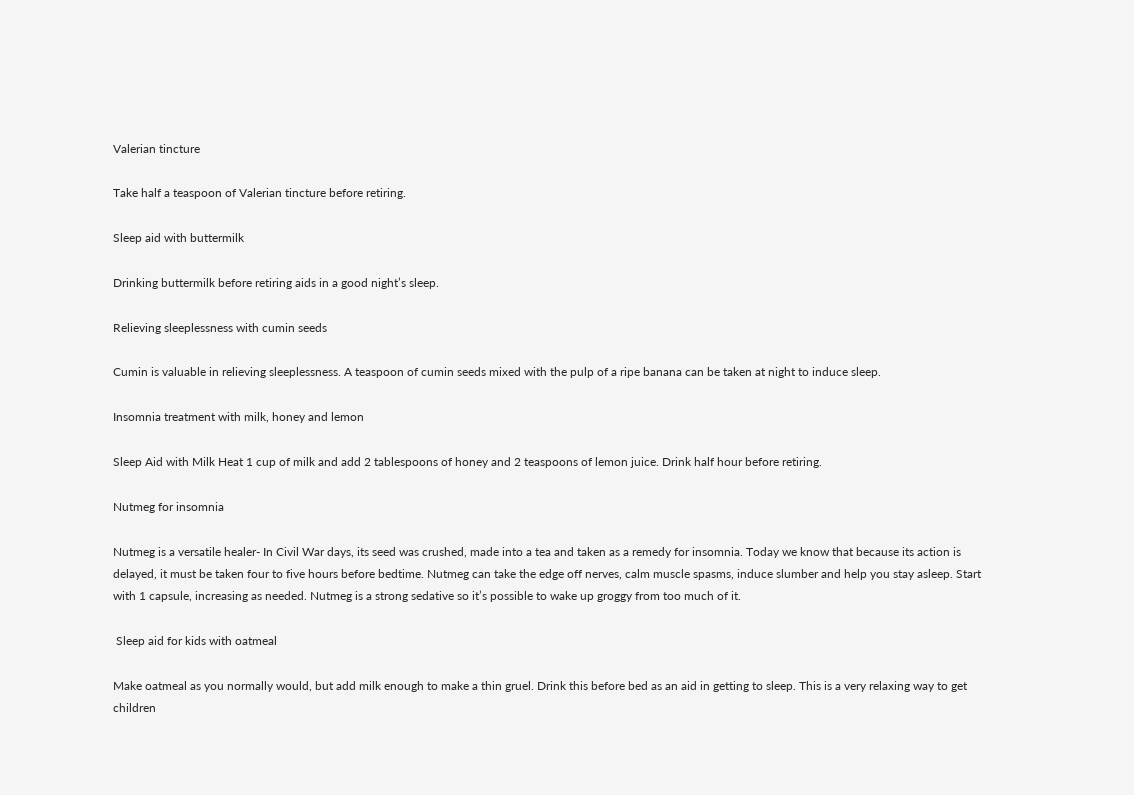Valerian tincture

Take half a teaspoon of Valerian tincture before retiring.

Sleep aid with buttermilk

Drinking buttermilk before retiring aids in a good night’s sleep.

Relieving sleeplessness with cumin seeds

Cumin is valuable in relieving sleeplessness. A teaspoon of cumin seeds mixed with the pulp of a ripe banana can be taken at night to induce sleep.

Insomnia treatment with milk, honey and lemon

Sleep Aid with Milk Heat 1 cup of milk and add 2 tablespoons of honey and 2 teaspoons of lemon juice. Drink half hour before retiring.

Nutmeg for insomnia

Nutmeg is a versatile healer- In Civil War days, its seed was crushed, made into a tea and taken as a remedy for insomnia. Today we know that because its action is delayed, it must be taken four to five hours before bedtime. Nutmeg can take the edge off nerves, calm muscle spasms, induce slumber and help you stay asleep. Start with 1 capsule, increasing as needed. Nutmeg is a strong sedative so it’s possible to wake up groggy from too much of it.

 Sleep aid for kids with oatmeal

Make oatmeal as you normally would, but add milk enough to make a thin gruel. Drink this before bed as an aid in getting to sleep. This is a very relaxing way to get children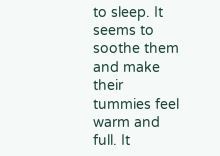to sleep. It seems to soothe them and make their tummies feel warm and full. It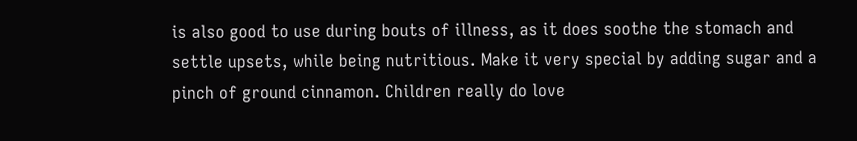is also good to use during bouts of illness, as it does soothe the stomach and settle upsets, while being nutritious. Make it very special by adding sugar and a pinch of ground cinnamon. Children really do love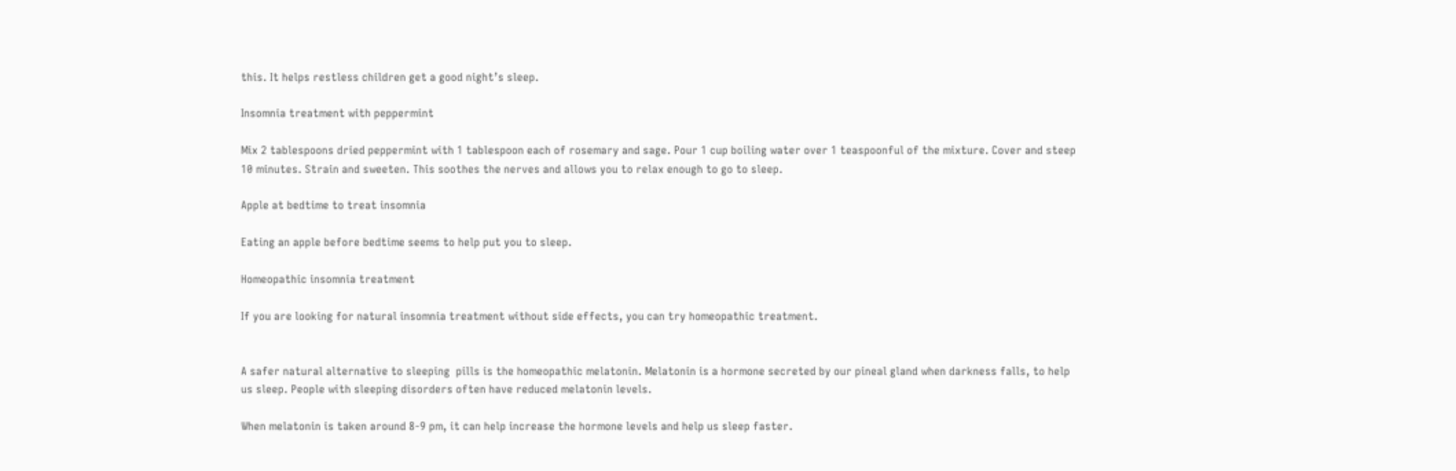this. It helps restless children get a good night’s sleep.

Insomnia treatment with peppermint

Mix 2 tablespoons dried peppermint with 1 tablespoon each of rosemary and sage. Pour 1 cup boiling water over 1 teaspoonful of the mixture. Cover and steep 10 minutes. Strain and sweeten. This soothes the nerves and allows you to relax enough to go to sleep.

Apple at bedtime to treat insomnia

Eating an apple before bedtime seems to help put you to sleep.

Homeopathic insomnia treatment

If you are looking for natural insomnia treatment without side effects, you can try homeopathic treatment.


A safer natural alternative to sleeping  pills is the homeopathic melatonin. Melatonin is a hormone secreted by our pineal gland when darkness falls, to help us sleep. People with sleeping disorders often have reduced melatonin levels.

When melatonin is taken around 8-9 pm, it can help increase the hormone levels and help us sleep faster.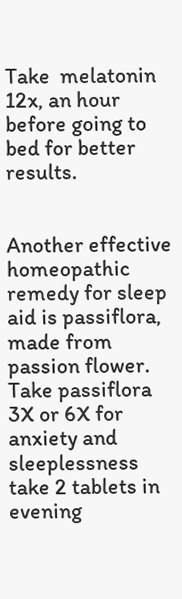Take  melatonin 12x, an hour before going to bed for better results.


Another effective homeopathic remedy for sleep aid is passiflora, made from passion flower. Take passiflora 3X or 6X for anxiety and sleeplessness take 2 tablets in evening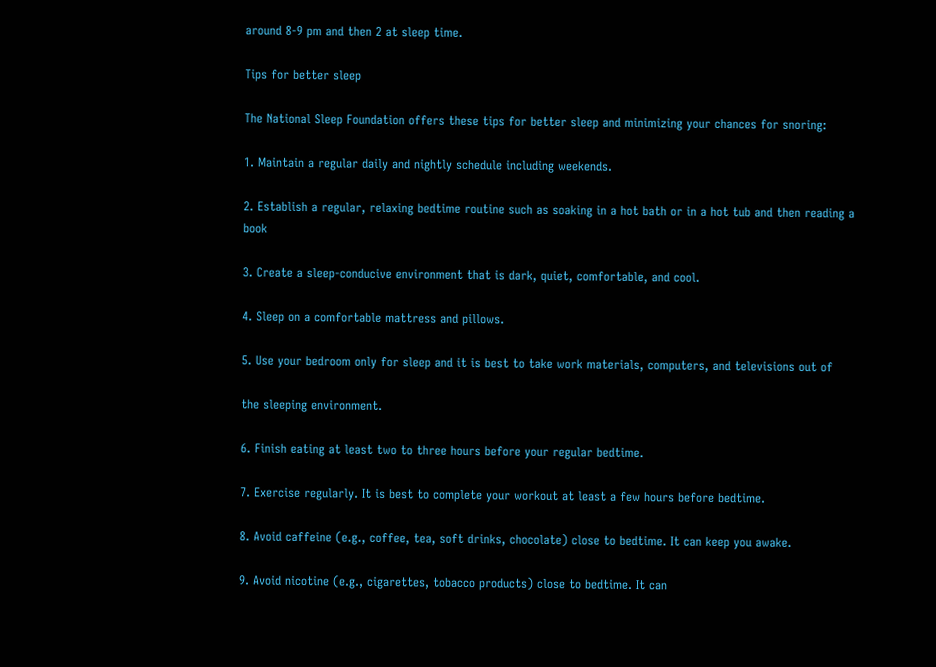around 8-9 pm and then 2 at sleep time.

Tips for better sleep

The National Sleep Foundation offers these tips for better sleep and minimizing your chances for snoring:

1. Maintain a regular daily and nightly schedule including weekends.

2. Establish a regular, relaxing bedtime routine such as soaking in a hot bath or in a hot tub and then reading a book

3. Create a sleep-conducive environment that is dark, quiet, comfortable, and cool.

4. Sleep on a comfortable mattress and pillows.

5. Use your bedroom only for sleep and it is best to take work materials, computers, and televisions out of

the sleeping environment.

6. Finish eating at least two to three hours before your regular bedtime.

7. Exercise regularly. It is best to complete your workout at least a few hours before bedtime.

8. Avoid caffeine (e.g., coffee, tea, soft drinks, chocolate) close to bedtime. It can keep you awake.

9. Avoid nicotine (e.g., cigarettes, tobacco products) close to bedtime. It can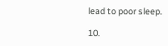lead to poor sleep.

10.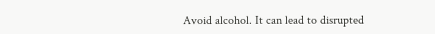Avoid alcohol. It can lead to disrupted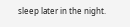sleep later in the night.